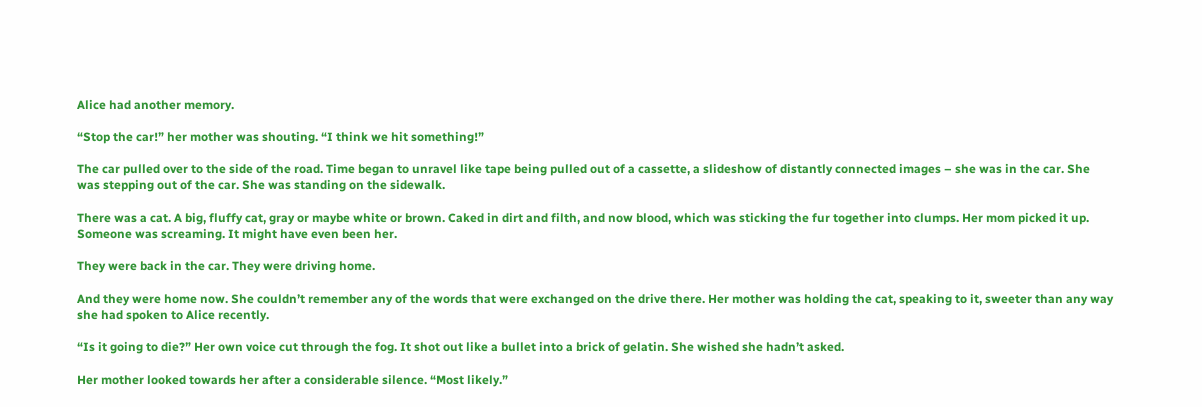Alice had another memory.

“Stop the car!” her mother was shouting. “I think we hit something!”

The car pulled over to the side of the road. Time began to unravel like tape being pulled out of a cassette, a slideshow of distantly connected images – she was in the car. She was stepping out of the car. She was standing on the sidewalk.

There was a cat. A big, fluffy cat, gray or maybe white or brown. Caked in dirt and filth, and now blood, which was sticking the fur together into clumps. Her mom picked it up. Someone was screaming. It might have even been her.

They were back in the car. They were driving home.

And they were home now. She couldn’t remember any of the words that were exchanged on the drive there. Her mother was holding the cat, speaking to it, sweeter than any way she had spoken to Alice recently.

“Is it going to die?” Her own voice cut through the fog. It shot out like a bullet into a brick of gelatin. She wished she hadn’t asked.

Her mother looked towards her after a considerable silence. “Most likely.”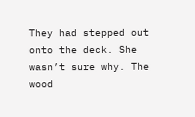They had stepped out onto the deck. She wasn’t sure why. The wood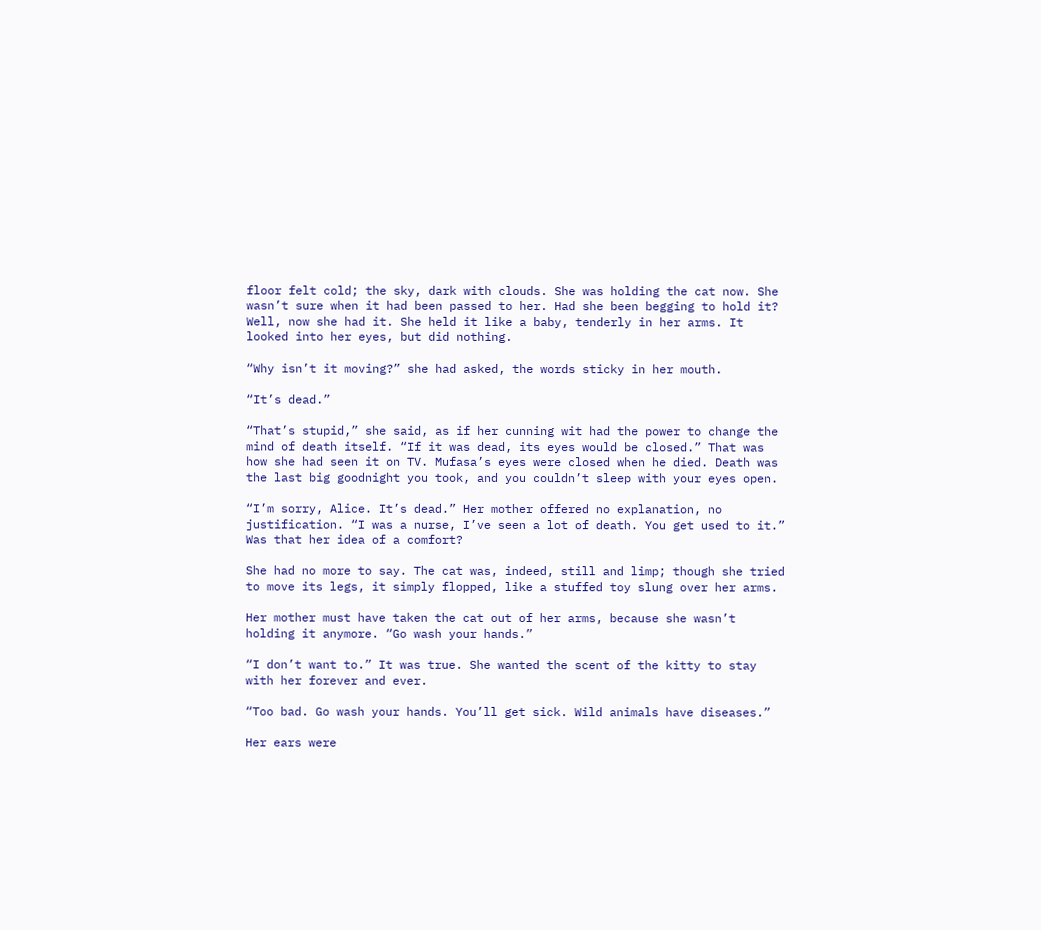floor felt cold; the sky, dark with clouds. She was holding the cat now. She wasn’t sure when it had been passed to her. Had she been begging to hold it? Well, now she had it. She held it like a baby, tenderly in her arms. It looked into her eyes, but did nothing.

“Why isn’t it moving?” she had asked, the words sticky in her mouth.

“It’s dead.”

“That’s stupid,” she said, as if her cunning wit had the power to change the mind of death itself. “If it was dead, its eyes would be closed.” That was how she had seen it on TV. Mufasa’s eyes were closed when he died. Death was the last big goodnight you took, and you couldn’t sleep with your eyes open.

“I’m sorry, Alice. It’s dead.” Her mother offered no explanation, no justification. “I was a nurse, I’ve seen a lot of death. You get used to it.” Was that her idea of a comfort?

She had no more to say. The cat was, indeed, still and limp; though she tried to move its legs, it simply flopped, like a stuffed toy slung over her arms.

Her mother must have taken the cat out of her arms, because she wasn’t holding it anymore. “Go wash your hands.”

“I don’t want to.” It was true. She wanted the scent of the kitty to stay with her forever and ever.

“Too bad. Go wash your hands. You’ll get sick. Wild animals have diseases.”

Her ears were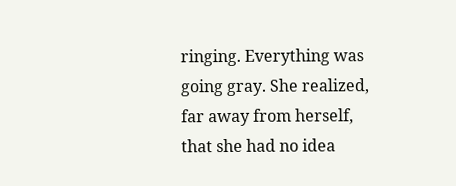ringing. Everything was going gray. She realized, far away from herself, that she had no idea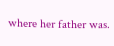where her father was.